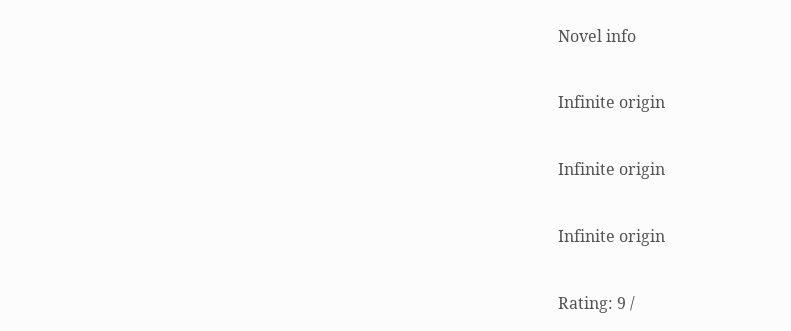Novel info

Infinite origin

Infinite origin

Infinite origin

Rating: 9 /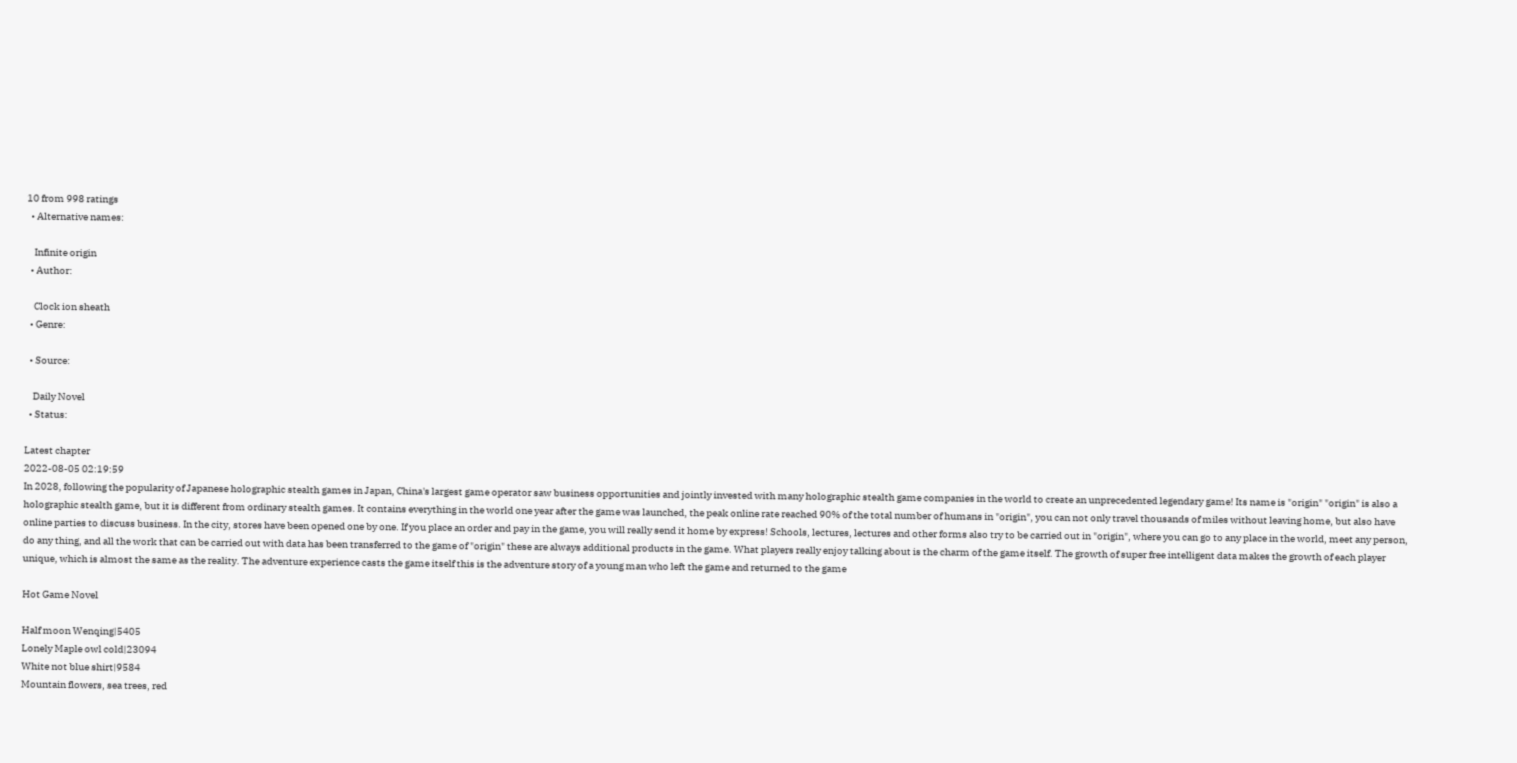10 from 998 ratings
  • Alternative names:

    Infinite origin
  • Author:

    Clock ion sheath
  • Genre:

  • Source:

    Daily Novel
  • Status:

Latest chapter
2022-08-05 02:19:59
In 2028, following the popularity of Japanese holographic stealth games in Japan, China's largest game operator saw business opportunities and jointly invested with many holographic stealth game companies in the world to create an unprecedented legendary game! Its name is "origin" "origin" is also a holographic stealth game, but it is different from ordinary stealth games. It contains everything in the world one year after the game was launched, the peak online rate reached 90% of the total number of humans in "origin", you can not only travel thousands of miles without leaving home, but also have online parties to discuss business. In the city, stores have been opened one by one. If you place an order and pay in the game, you will really send it home by express! Schools, lectures, lectures and other forms also try to be carried out in "origin", where you can go to any place in the world, meet any person, do any thing, and all the work that can be carried out with data has been transferred to the game of "origin" these are always additional products in the game. What players really enjoy talking about is the charm of the game itself. The growth of super free intelligent data makes the growth of each player unique, which is almost the same as the reality. The adventure experience casts the game itself this is the adventure story of a young man who left the game and returned to the game

Hot Game Novel

Half moon Wenqing|5405
Lonely Maple owl cold|23094
White not blue shirt|9584
Mountain flowers, sea trees, red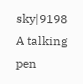sky|9198
A talking pen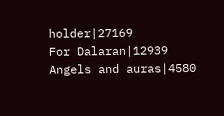holder|27169
For Dalaran|12939
Angels and auras|4580